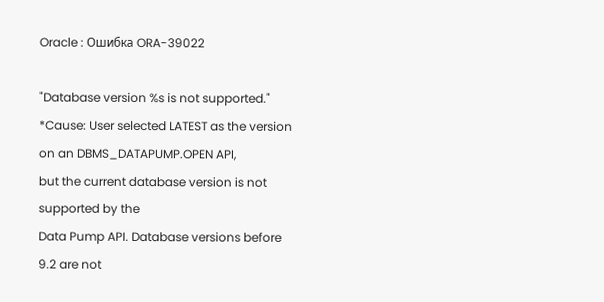Oracle : Ошибка ORA-39022

"Database version %s is not supported."
*Cause: User selected LATEST as the version on an DBMS_DATAPUMP.OPEN API,
but the current database version is not supported by the
Data Pump API. Database versions before 9.2 are not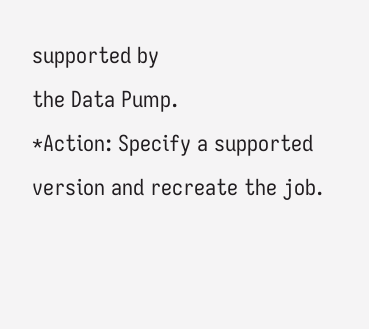supported by
the Data Pump.
*Action: Specify a supported version and recreate the job.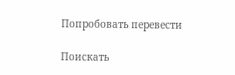Попробовать перевести

Поискать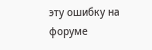эту ошибку на форуме